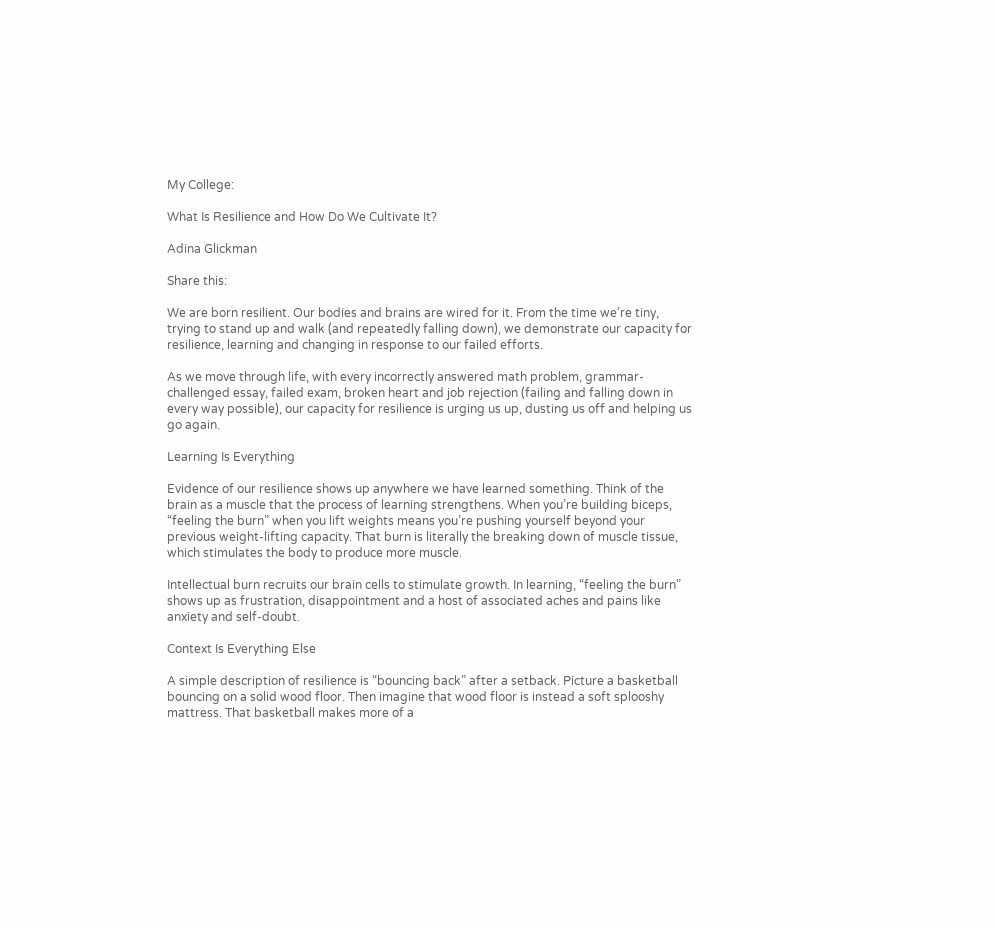My College:

What Is Resilience and How Do We Cultivate It?

Adina Glickman

Share this:

We are born resilient. Our bodies and brains are wired for it. From the time we’re tiny, trying to stand up and walk (and repeatedly falling down), we demonstrate our capacity for resilience, learning and changing in response to our failed efforts.

As we move through life, with every incorrectly answered math problem, grammar-challenged essay, failed exam, broken heart and job rejection (failing and falling down in every way possible), our capacity for resilience is urging us up, dusting us off and helping us go again.

Learning Is Everything

Evidence of our resilience shows up anywhere we have learned something. Think of the brain as a muscle that the process of learning strengthens. When you’re building biceps, “feeling the burn” when you lift weights means you’re pushing yourself beyond your previous weight-lifting capacity. That burn is literally the breaking down of muscle tissue, which stimulates the body to produce more muscle.

Intellectual burn recruits our brain cells to stimulate growth. In learning, “feeling the burn” shows up as frustration, disappointment and a host of associated aches and pains like anxiety and self-doubt.

Context Is Everything Else

A simple description of resilience is “bouncing back” after a setback. Picture a basketball bouncing on a solid wood floor. Then imagine that wood floor is instead a soft splooshy mattress. That basketball makes more of a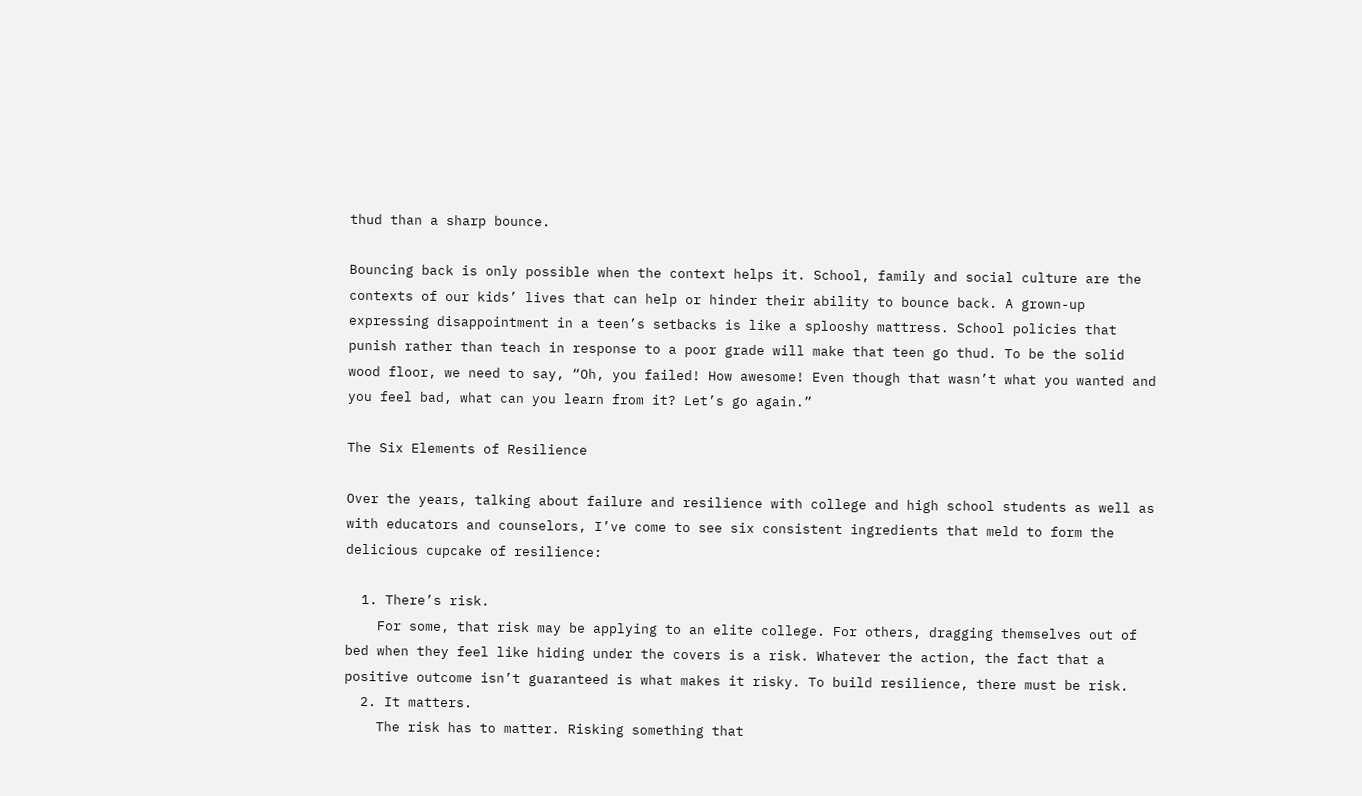thud than a sharp bounce.

Bouncing back is only possible when the context helps it. School, family and social culture are the contexts of our kids’ lives that can help or hinder their ability to bounce back. A grown-up expressing disappointment in a teen’s setbacks is like a splooshy mattress. School policies that punish rather than teach in response to a poor grade will make that teen go thud. To be the solid wood floor, we need to say, “Oh, you failed! How awesome! Even though that wasn’t what you wanted and you feel bad, what can you learn from it? Let’s go again.”

The Six Elements of Resilience

Over the years, talking about failure and resilience with college and high school students as well as with educators and counselors, I’ve come to see six consistent ingredients that meld to form the delicious cupcake of resilience:

  1. There’s risk.
    For some, that risk may be applying to an elite college. For others, dragging themselves out of bed when they feel like hiding under the covers is a risk. Whatever the action, the fact that a positive outcome isn’t guaranteed is what makes it risky. To build resilience, there must be risk.
  2. It matters.
    The risk has to matter. Risking something that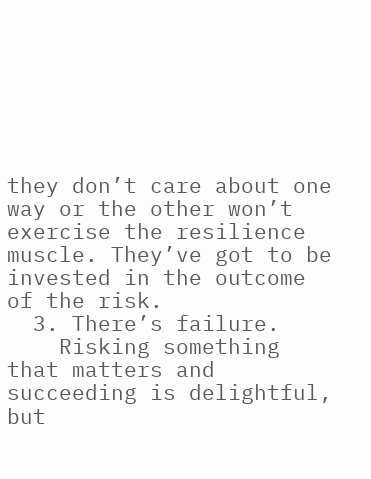they don’t care about one way or the other won’t exercise the resilience muscle. They’ve got to be invested in the outcome of the risk.
  3. There’s failure.
    Risking something that matters and succeeding is delightful, but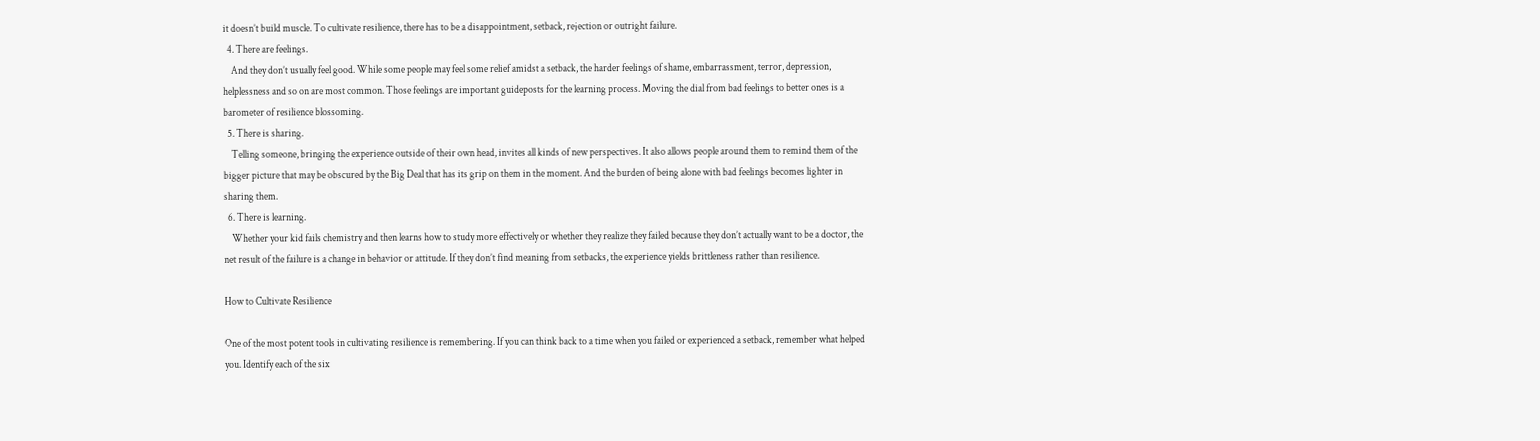it doesn’t build muscle. To cultivate resilience, there has to be a disappointment, setback, rejection or outright failure.
  4. There are feelings.
    And they don’t usually feel good. While some people may feel some relief amidst a setback, the harder feelings of shame, embarrassment, terror, depression, helplessness and so on are most common. Those feelings are important guideposts for the learning process. Moving the dial from bad feelings to better ones is a barometer of resilience blossoming.
  5. There is sharing.
    Telling someone, bringing the experience outside of their own head, invites all kinds of new perspectives. It also allows people around them to remind them of the bigger picture that may be obscured by the Big Deal that has its grip on them in the moment. And the burden of being alone with bad feelings becomes lighter in sharing them.
  6. There is learning.
    Whether your kid fails chemistry and then learns how to study more effectively or whether they realize they failed because they don’t actually want to be a doctor, the net result of the failure is a change in behavior or attitude. If they don’t find meaning from setbacks, the experience yields brittleness rather than resilience.

How to Cultivate Resilience

One of the most potent tools in cultivating resilience is remembering. If you can think back to a time when you failed or experienced a setback, remember what helped you. Identify each of the six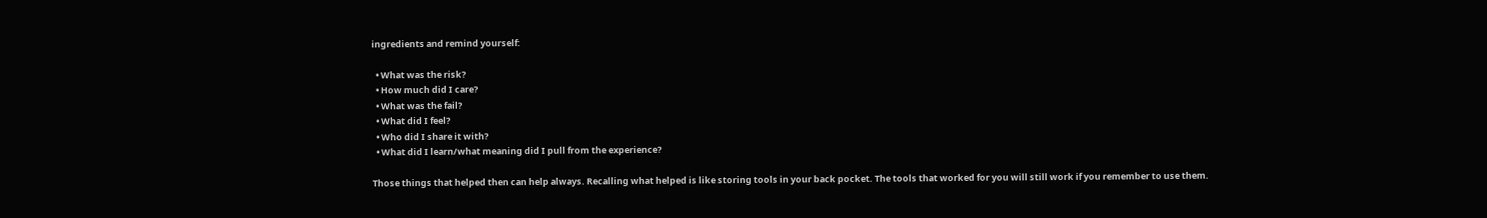ingredients and remind yourself:

  • What was the risk?
  • How much did I care?
  • What was the fail?
  • What did I feel?
  • Who did I share it with?
  • What did I learn/what meaning did I pull from the experience?

Those things that helped then can help always. Recalling what helped is like storing tools in your back pocket. The tools that worked for you will still work if you remember to use them.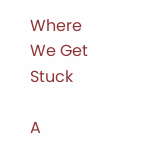Where We Get Stuck

A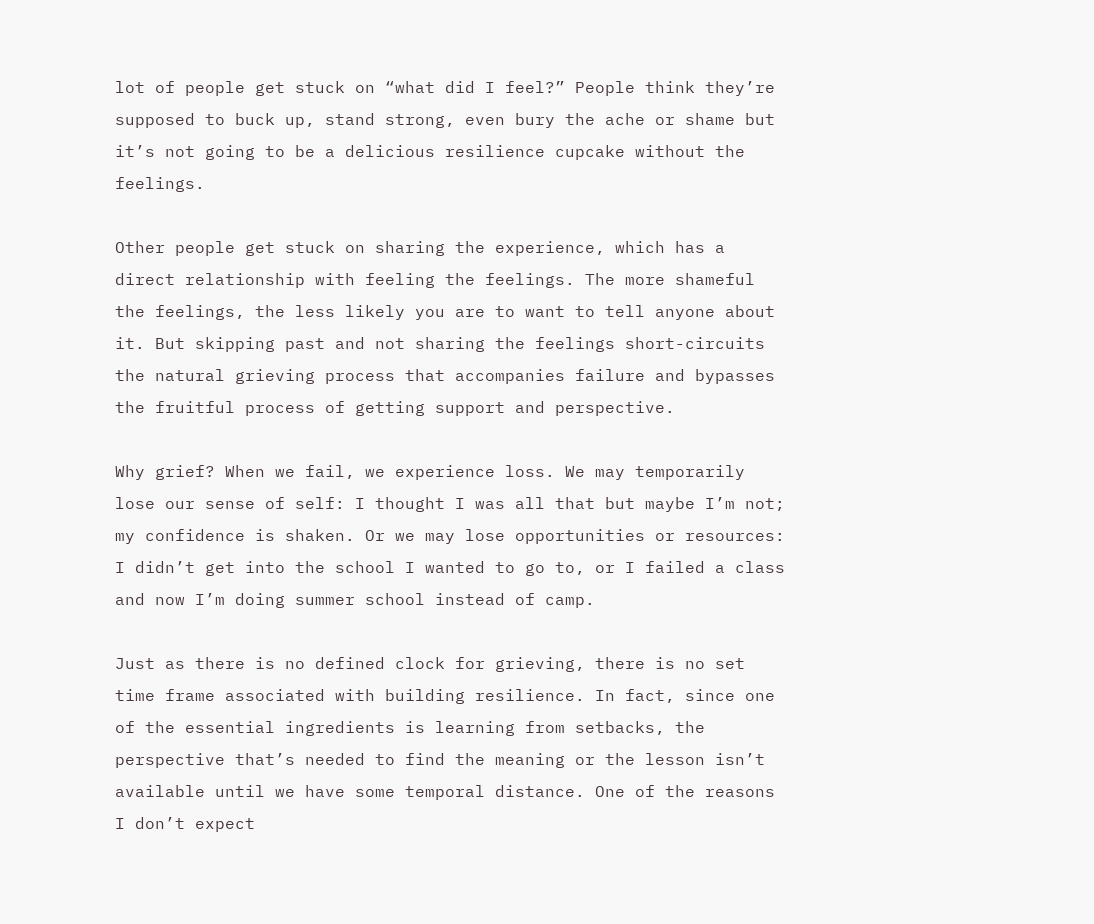lot of people get stuck on “what did I feel?” People think they’re supposed to buck up, stand strong, even bury the ache or shame but it’s not going to be a delicious resilience cupcake without the feelings.

Other people get stuck on sharing the experience, which has a direct relationship with feeling the feelings. The more shameful the feelings, the less likely you are to want to tell anyone about it. But skipping past and not sharing the feelings short-circuits the natural grieving process that accompanies failure and bypasses the fruitful process of getting support and perspective.

Why grief? When we fail, we experience loss. We may temporarily lose our sense of self: I thought I was all that but maybe I’m not; my confidence is shaken. Or we may lose opportunities or resources: I didn’t get into the school I wanted to go to, or I failed a class and now I’m doing summer school instead of camp.

Just as there is no defined clock for grieving, there is no set time frame associated with building resilience. In fact, since one of the essential ingredients is learning from setbacks, the perspective that’s needed to find the meaning or the lesson isn’t available until we have some temporal distance. One of the reasons I don’t expect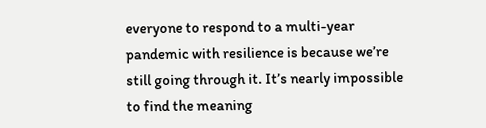everyone to respond to a multi-year pandemic with resilience is because we’re still going through it. It’s nearly impossible to find the meaning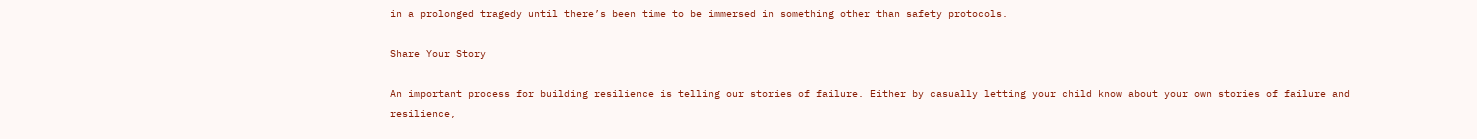in a prolonged tragedy until there’s been time to be immersed in something other than safety protocols.

Share Your Story

An important process for building resilience is telling our stories of failure. Either by casually letting your child know about your own stories of failure and resilience,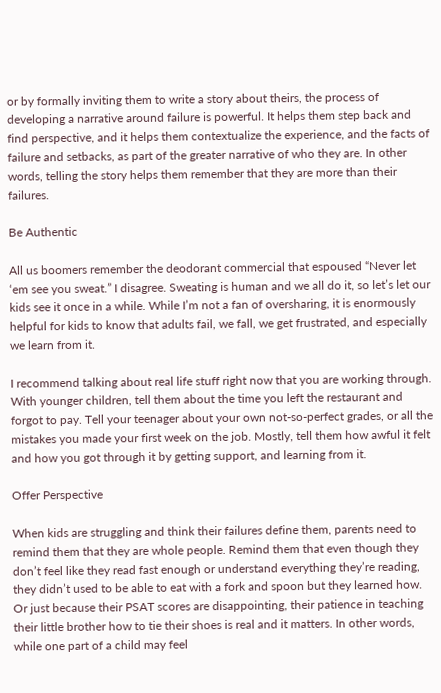or by formally inviting them to write a story about theirs, the process of developing a narrative around failure is powerful. It helps them step back and find perspective, and it helps them contextualize the experience, and the facts of failure and setbacks, as part of the greater narrative of who they are. In other words, telling the story helps them remember that they are more than their failures.

Be Authentic

All us boomers remember the deodorant commercial that espoused “Never let ‘em see you sweat.” I disagree. Sweating is human and we all do it, so let’s let our kids see it once in a while. While I’m not a fan of oversharing, it is enormously helpful for kids to know that adults fail, we fall, we get frustrated, and especially we learn from it.

I recommend talking about real life stuff right now that you are working through. With younger children, tell them about the time you left the restaurant and forgot to pay. Tell your teenager about your own not-so-perfect grades, or all the mistakes you made your first week on the job. Mostly, tell them how awful it felt and how you got through it by getting support, and learning from it.

Offer Perspective

When kids are struggling and think their failures define them, parents need to remind them that they are whole people. Remind them that even though they don’t feel like they read fast enough or understand everything they’re reading, they didn’t used to be able to eat with a fork and spoon but they learned how. Or just because their PSAT scores are disappointing, their patience in teaching their little brother how to tie their shoes is real and it matters. In other words, while one part of a child may feel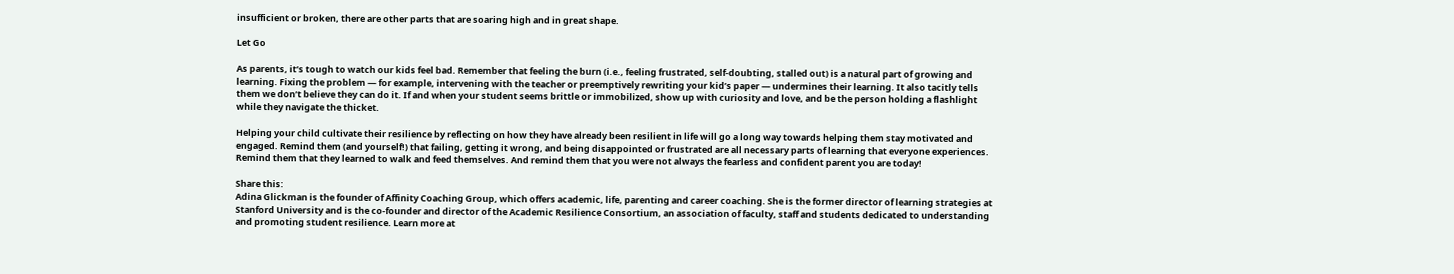insufficient or broken, there are other parts that are soaring high and in great shape.

Let Go

As parents, it’s tough to watch our kids feel bad. Remember that feeling the burn (i.e., feeling frustrated, self-doubting, stalled out) is a natural part of growing and learning. Fixing the problem — for example, intervening with the teacher or preemptively rewriting your kid’s paper — undermines their learning. It also tacitly tells them we don’t believe they can do it. If and when your student seems brittle or immobilized, show up with curiosity and love, and be the person holding a flashlight while they navigate the thicket.

Helping your child cultivate their resilience by reflecting on how they have already been resilient in life will go a long way towards helping them stay motivated and engaged. Remind them (and yourself!) that failing, getting it wrong, and being disappointed or frustrated are all necessary parts of learning that everyone experiences. Remind them that they learned to walk and feed themselves. And remind them that you were not always the fearless and confident parent you are today!

Share this:
Adina Glickman is the founder of Affinity Coaching Group, which offers academic, life, parenting and career coaching. She is the former director of learning strategies at Stanford University and is the co-founder and director of the Academic Resilience Consortium, an association of faculty, staff and students dedicated to understanding and promoting student resilience. Learn more at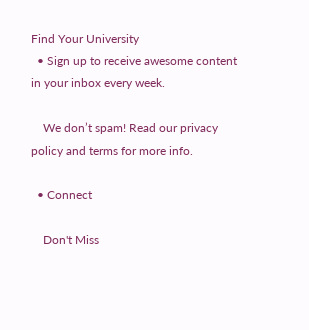Find Your University
  • Sign up to receive awesome content in your inbox every week.

    We don’t spam! Read our privacy policy and terms for more info.

  • Connect

    Don't Miss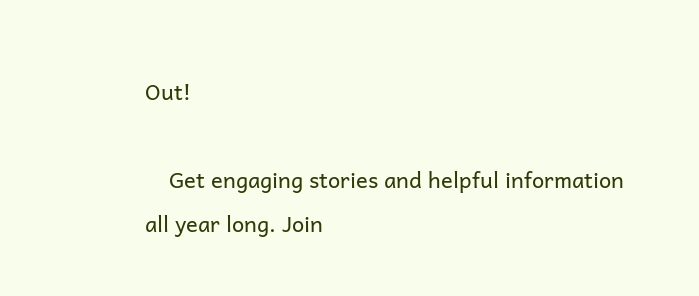Out!

    Get engaging stories and helpful information all year long. Join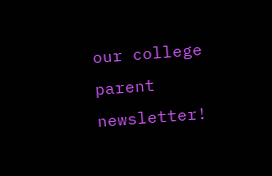our college parent newsletter!